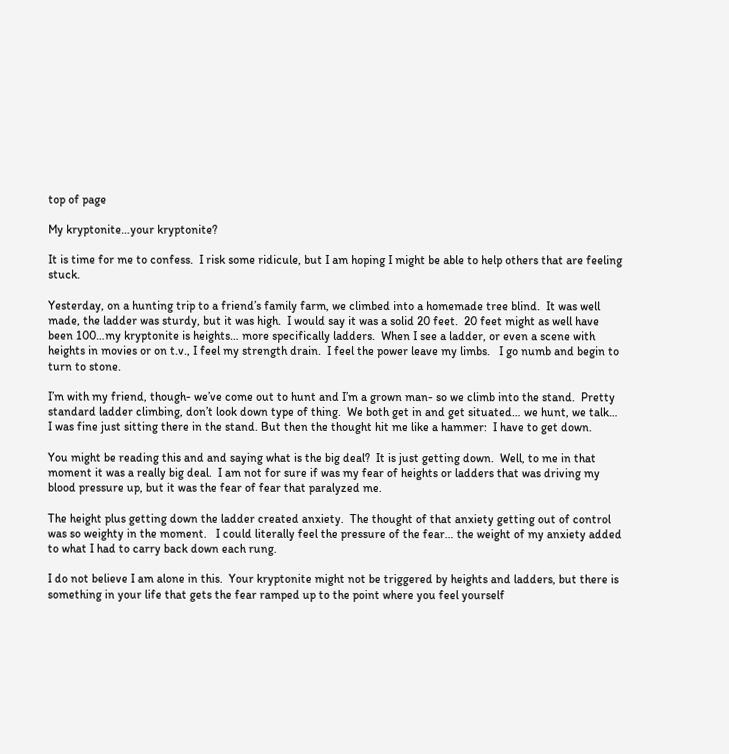top of page

My kryptonite…your kryptonite?

It is time for me to confess.  I risk some ridicule, but I am hoping I might be able to help others that are feeling stuck.

Yesterday, on a hunting trip to a friend’s family farm, we climbed into a homemade tree blind.  It was well made, the ladder was sturdy, but it was high.  I would say it was a solid 20 feet.  20 feet might as well have been 100…my kryptonite is heights… more specifically ladders.  When I see a ladder, or even a scene with heights in movies or on t.v., I feel my strength drain.  I feel the power leave my limbs.   I go numb and begin to turn to stone.

I’m with my friend, though- we’ve come out to hunt and I’m a grown man- so we climb into the stand.  Pretty standard ladder climbing, don’t look down type of thing.  We both get in and get situated… we hunt, we talk…  I was fine just sitting there in the stand. But then the thought hit me like a hammer:  I have to get down.

You might be reading this and and saying what is the big deal?  It is just getting down.  Well, to me in that moment it was a really big deal.  I am not for sure if was my fear of heights or ladders that was driving my blood pressure up, but it was the fear of fear that paralyzed me.

The height plus getting down the ladder created anxiety.  The thought of that anxiety getting out of control was so weighty in the moment.   I could literally feel the pressure of the fear… the weight of my anxiety added to what I had to carry back down each rung.

I do not believe I am alone in this.  Your kryptonite might not be triggered by heights and ladders, but there is something in your life that gets the fear ramped up to the point where you feel yourself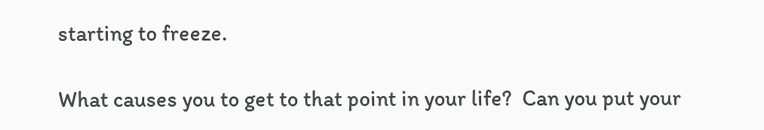starting to freeze.

What causes you to get to that point in your life?  Can you put your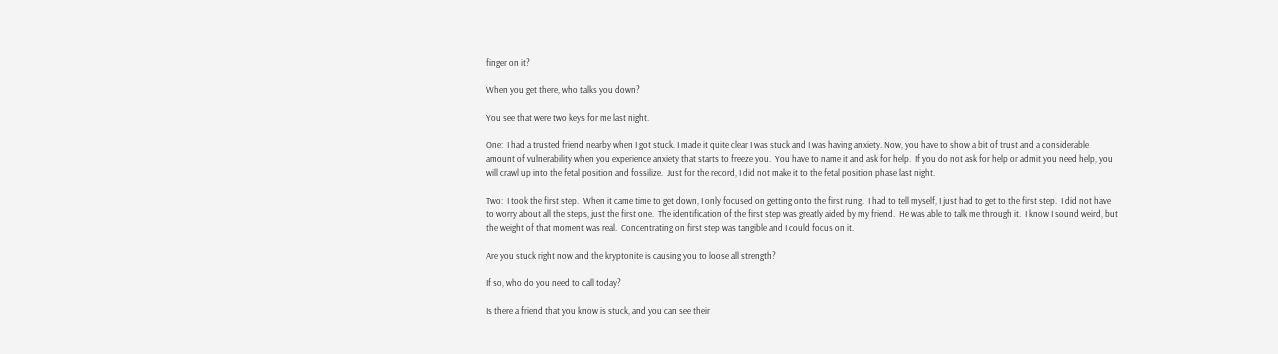finger on it?

When you get there, who talks you down?

You see that were two keys for me last night.

One:  I had a trusted friend nearby when I got stuck. I made it quite clear I was stuck and I was having anxiety. Now, you have to show a bit of trust and a considerable amount of vulnerability when you experience anxiety that starts to freeze you.  You have to name it and ask for help.  If you do not ask for help or admit you need help, you will crawl up into the fetal position and fossilize.  Just for the record, I did not make it to the fetal position phase last night.

Two:  I took the first step.  When it came time to get down, I only focused on getting onto the first rung.  I had to tell myself, I just had to get to the first step.  I did not have to worry about all the steps, just the first one.  The identification of the first step was greatly aided by my friend.  He was able to talk me through it.  I know I sound weird, but the weight of that moment was real.  Concentrating on first step was tangible and I could focus on it.

Are you stuck right now and the kryptonite is causing you to loose all strength?

If so, who do you need to call today?

Is there a friend that you know is stuck, and you can see their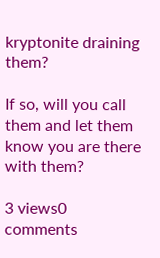kryptonite draining them?

If so, will you call them and let them know you are there with them?

3 views0 comments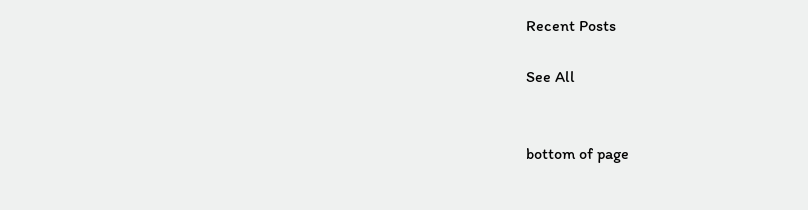Recent Posts

See All


bottom of page